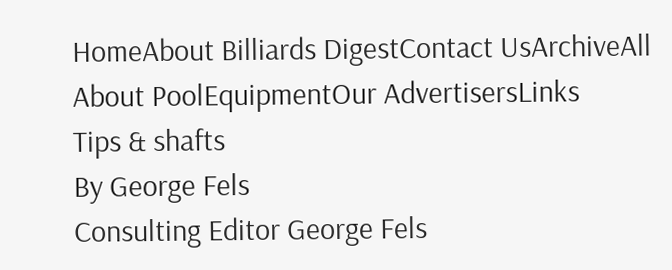HomeAbout Billiards DigestContact UsArchiveAll About PoolEquipmentOur AdvertisersLinks
Tips & shafts
By George Fels
Consulting Editor George Fels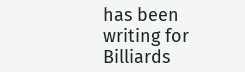has been writing for Billiards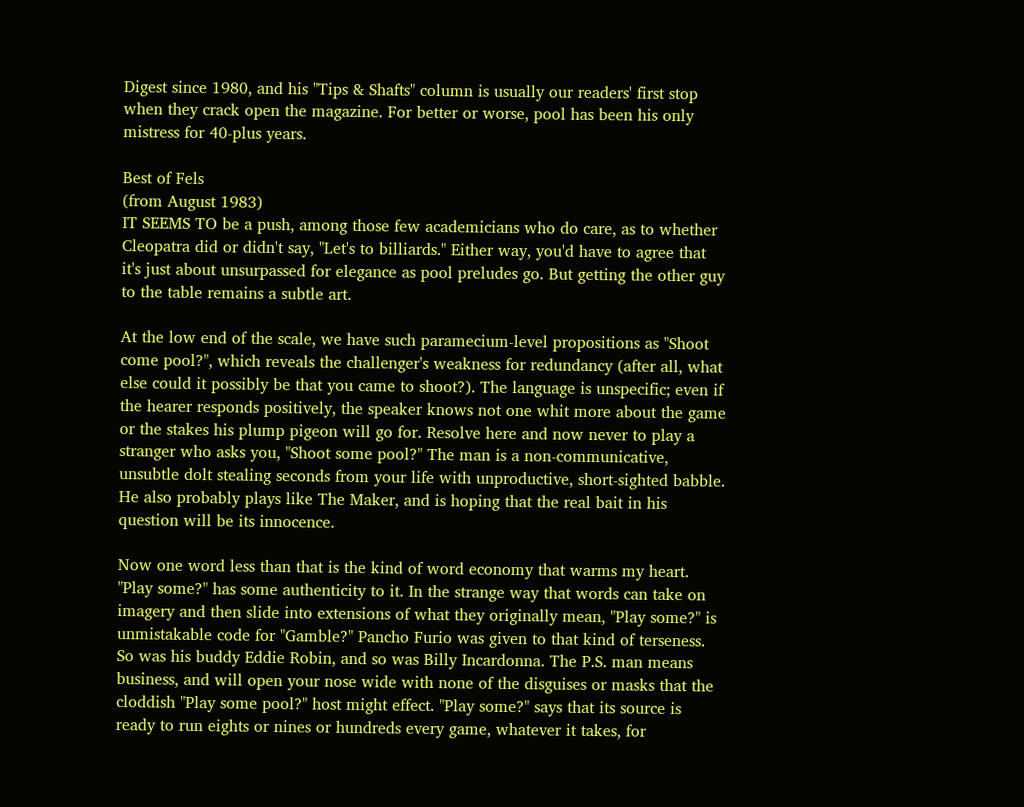Digest since 1980, and his "Tips & Shafts" column is usually our readers' first stop when they crack open the magazine. For better or worse, pool has been his only mistress for 40-plus years.

Best of Fels
(from August 1983)
IT SEEMS TO be a push, among those few academicians who do care, as to whether Cleopatra did or didn't say, "Let's to billiards." Either way, you'd have to agree that it's just about unsurpassed for elegance as pool preludes go. But getting the other guy to the table remains a subtle art.

At the low end of the scale, we have such paramecium-level propositions as "Shoot come pool?", which reveals the challenger's weakness for redundancy (after all, what else could it possibly be that you came to shoot?). The language is unspecific; even if the hearer responds positively, the speaker knows not one whit more about the game or the stakes his plump pigeon will go for. Resolve here and now never to play a stranger who asks you, "Shoot some pool?" The man is a non-communicative, unsubtle dolt stealing seconds from your life with unproductive, short-sighted babble. He also probably plays like The Maker, and is hoping that the real bait in his question will be its innocence.

Now one word less than that is the kind of word economy that warms my heart. "Play some?" has some authenticity to it. In the strange way that words can take on imagery and then slide into extensions of what they originally mean, "Play some?" is unmistakable code for "Gamble?" Pancho Furio was given to that kind of terseness. So was his buddy Eddie Robin, and so was Billy Incardonna. The P.S. man means business, and will open your nose wide with none of the disguises or masks that the cloddish "Play some pool?" host might effect. "Play some?" says that its source is ready to run eights or nines or hundreds every game, whatever it takes, for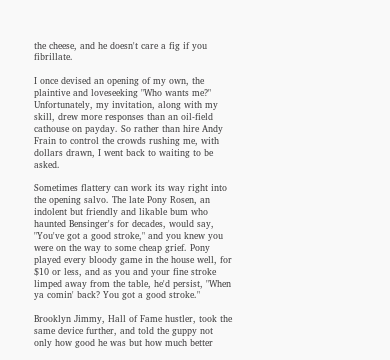the cheese, and he doesn't care a fig if you fibrillate.

I once devised an opening of my own, the plaintive and loveseeking "Who wants me?" Unfortunately, my invitation, along with my skill, drew more responses than an oil-field cathouse on payday. So rather than hire Andy Frain to control the crowds rushing me, with dollars drawn, I went back to waiting to be asked.

Sometimes flattery can work its way right into the opening salvo. The late Pony Rosen, an indolent but friendly and likable bum who haunted Bensinger's for decades, would say, "You've got a good stroke," and you knew you were on the way to some cheap grief. Pony played every bloody game in the house well, for $10 or less, and as you and your fine stroke limped away from the table, he'd persist, "When ya comin' back? You got a good stroke."

Brooklyn Jimmy, Hall of Fame hustler, took the same device further, and told the guppy not only how good he was but how much better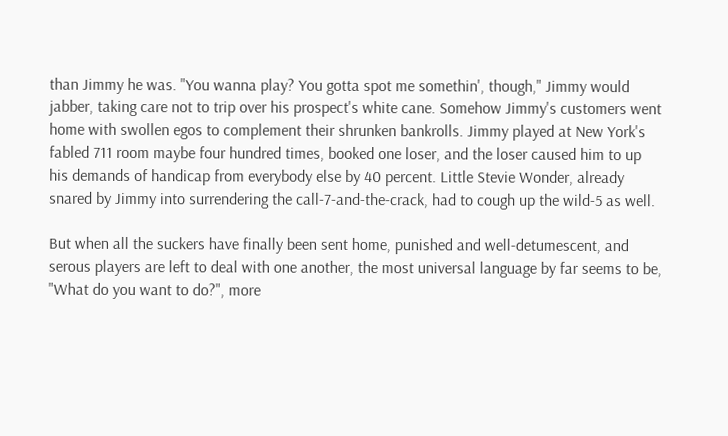than Jimmy he was. "You wanna play? You gotta spot me somethin', though," Jimmy would jabber, taking care not to trip over his prospect's white cane. Somehow Jimmy's customers went home with swollen egos to complement their shrunken bankrolls. Jimmy played at New York's fabled 711 room maybe four hundred times, booked one loser, and the loser caused him to up his demands of handicap from everybody else by 40 percent. Little Stevie Wonder, already snared by Jimmy into surrendering the call-7-and-the-crack, had to cough up the wild-5 as well.

But when all the suckers have finally been sent home, punished and well-detumescent, and serous players are left to deal with one another, the most universal language by far seems to be, "What do you want to do?", more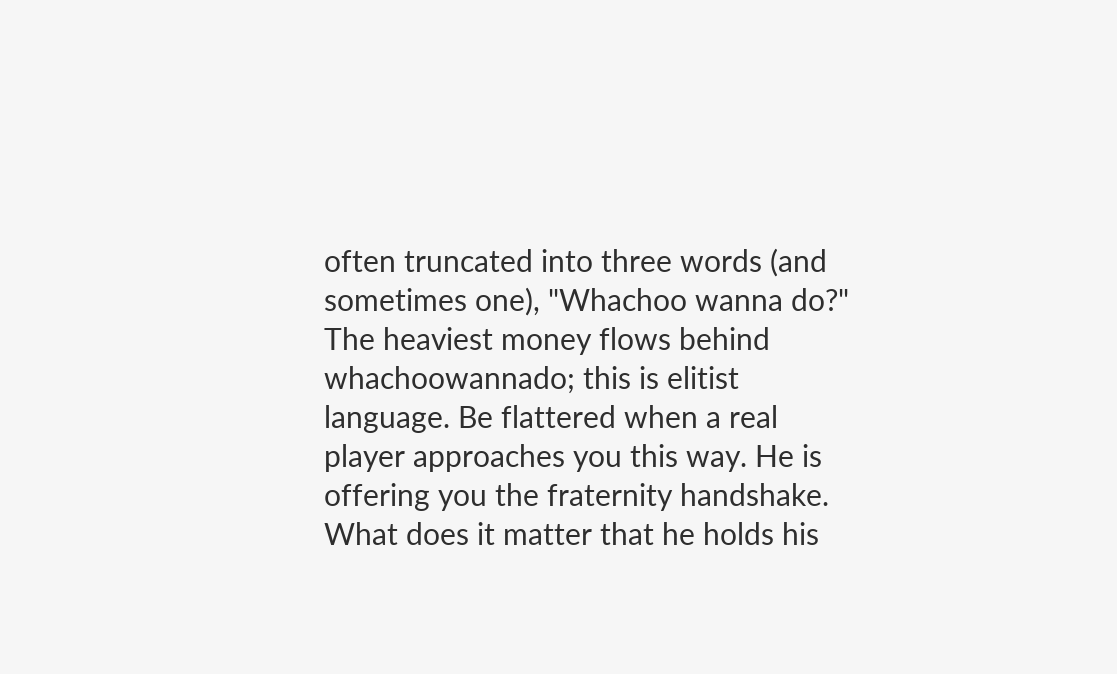often truncated into three words (and sometimes one), "Whachoo wanna do?" The heaviest money flows behind whachoowannado; this is elitist language. Be flattered when a real player approaches you this way. He is offering you the fraternity handshake. What does it matter that he holds his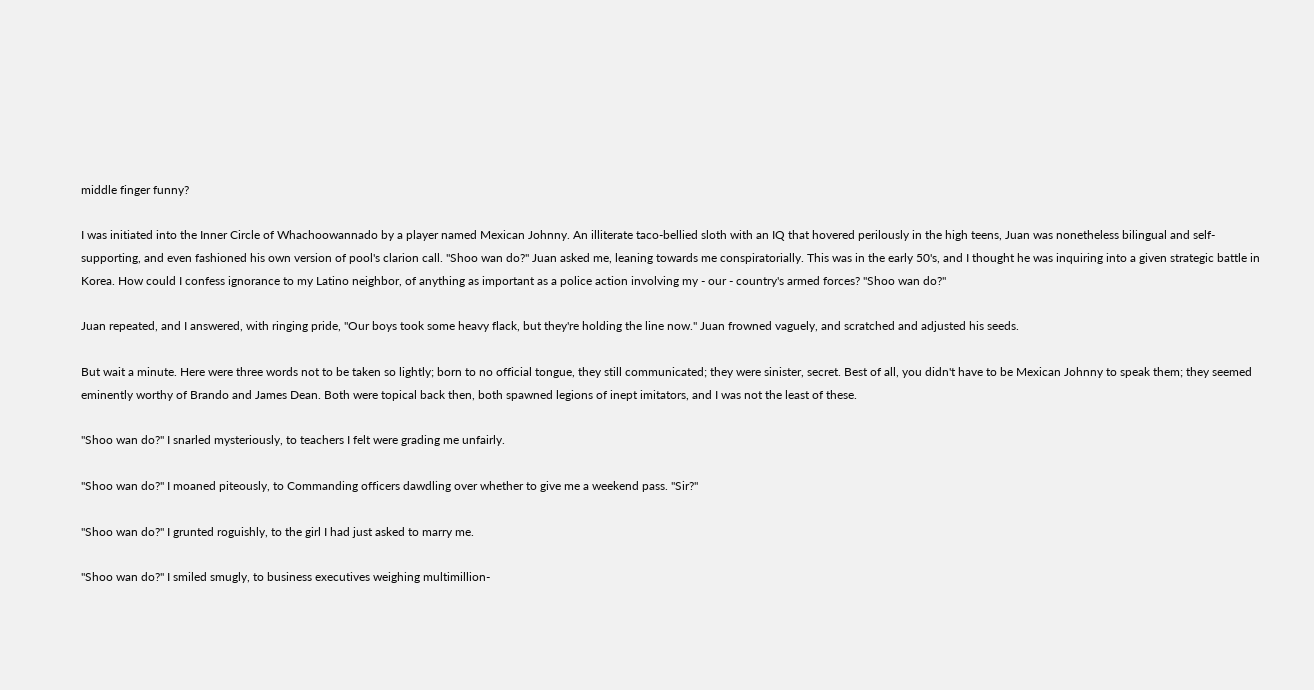middle finger funny?

I was initiated into the Inner Circle of Whachoowannado by a player named Mexican Johnny. An illiterate taco-bellied sloth with an IQ that hovered perilously in the high teens, Juan was nonetheless bilingual and self-supporting, and even fashioned his own version of pool's clarion call. "Shoo wan do?" Juan asked me, leaning towards me conspiratorially. This was in the early 50's, and I thought he was inquiring into a given strategic battle in Korea. How could I confess ignorance to my Latino neighbor, of anything as important as a police action involving my - our - country's armed forces? "Shoo wan do?"

Juan repeated, and I answered, with ringing pride, "Our boys took some heavy flack, but they're holding the line now." Juan frowned vaguely, and scratched and adjusted his seeds.

But wait a minute. Here were three words not to be taken so lightly; born to no official tongue, they still communicated; they were sinister, secret. Best of all, you didn't have to be Mexican Johnny to speak them; they seemed eminently worthy of Brando and James Dean. Both were topical back then, both spawned legions of inept imitators, and I was not the least of these.

"Shoo wan do?" I snarled mysteriously, to teachers I felt were grading me unfairly.

"Shoo wan do?" I moaned piteously, to Commanding officers dawdling over whether to give me a weekend pass. "Sir?"

"Shoo wan do?" I grunted roguishly, to the girl I had just asked to marry me.

"Shoo wan do?" I smiled smugly, to business executives weighing multimillion-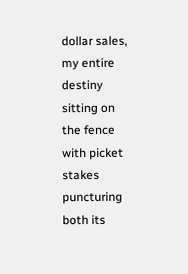dollar sales, my entire destiny sitting on the fence with picket stakes puncturing both its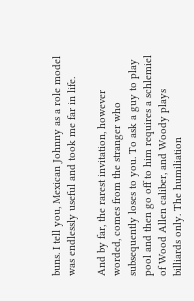buns. I tell you, Mexican Johnny as a role model was endlessly useful and took me far in life.

And by far, the rarest invitation, however worded, comes from the stranger who subsequently loses to you. To ask a guy to play pool and then go off to him requires a schlemiel of Wood Allen caliber, and Woody plays billiards only. The humiliation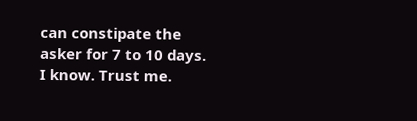can constipate the asker for 7 to 10 days. I know. Trust me.